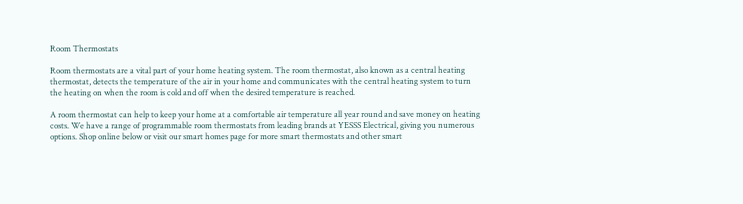Room Thermostats

Room thermostats are a vital part of your home heating system. The room thermostat, also known as a central heating thermostat, detects the temperature of the air in your home and communicates with the central heating system to turn the heating on when the room is cold and off when the desired temperature is reached.

A room thermostat can help to keep your home at a comfortable air temperature all year round and save money on heating costs. We have a range of programmable room thermostats from leading brands at YESSS Electrical, giving you numerous options. Shop online below or visit our smart homes page for more smart thermostats and other smart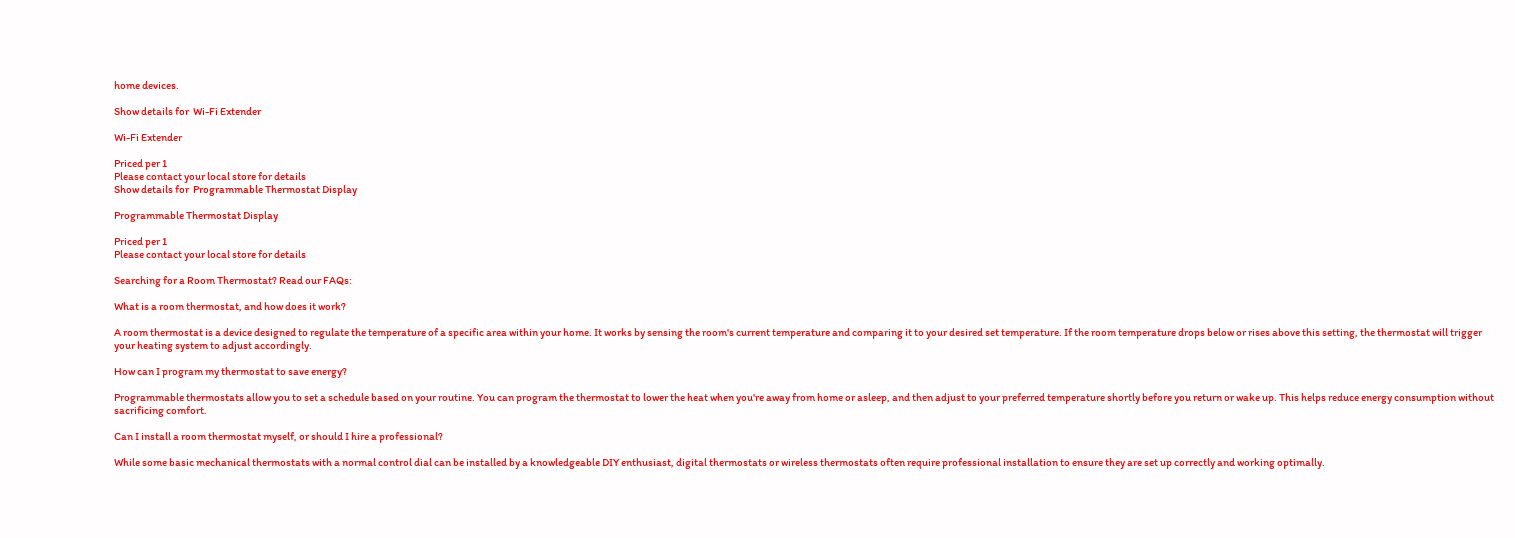home devices.

Show details for  Wi-Fi Extender

Wi-Fi Extender

Priced per 1
Please contact your local store for details
Show details for  Programmable Thermostat Display

Programmable Thermostat Display

Priced per 1
Please contact your local store for details

Searching for a Room Thermostat? Read our FAQs:

What is a room thermostat, and how does it work?

A room thermostat is a device designed to regulate the temperature of a specific area within your home. It works by sensing the room's current temperature and comparing it to your desired set temperature. If the room temperature drops below or rises above this setting, the thermostat will trigger your heating system to adjust accordingly.

How can I program my thermostat to save energy?

Programmable thermostats allow you to set a schedule based on your routine. You can program the thermostat to lower the heat when you're away from home or asleep, and then adjust to your preferred temperature shortly before you return or wake up. This helps reduce energy consumption without sacrificing comfort.

Can I install a room thermostat myself, or should I hire a professional?

While some basic mechanical thermostats with a normal control dial can be installed by a knowledgeable DIY enthusiast, digital thermostats or wireless thermostats often require professional installation to ensure they are set up correctly and working optimally.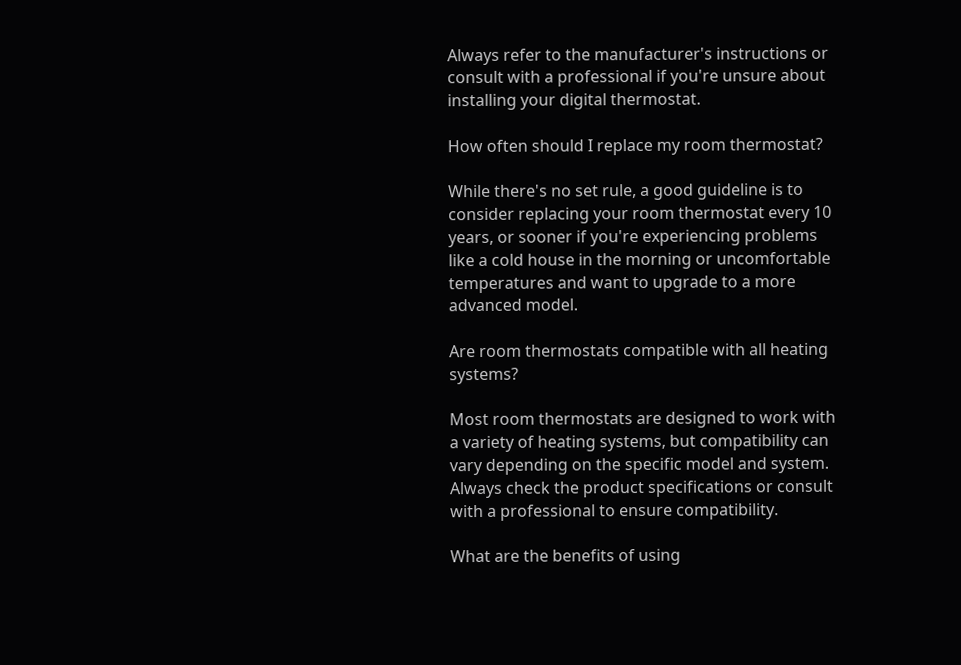Always refer to the manufacturer's instructions or consult with a professional if you're unsure about installing your digital thermostat.

How often should I replace my room thermostat?

While there's no set rule, a good guideline is to consider replacing your room thermostat every 10 years, or sooner if you're experiencing problems like a cold house in the morning or uncomfortable temperatures and want to upgrade to a more advanced model.

Are room thermostats compatible with all heating systems?

Most room thermostats are designed to work with a variety of heating systems, but compatibility can vary depending on the specific model and system. Always check the product specifications or consult with a professional to ensure compatibility.

What are the benefits of using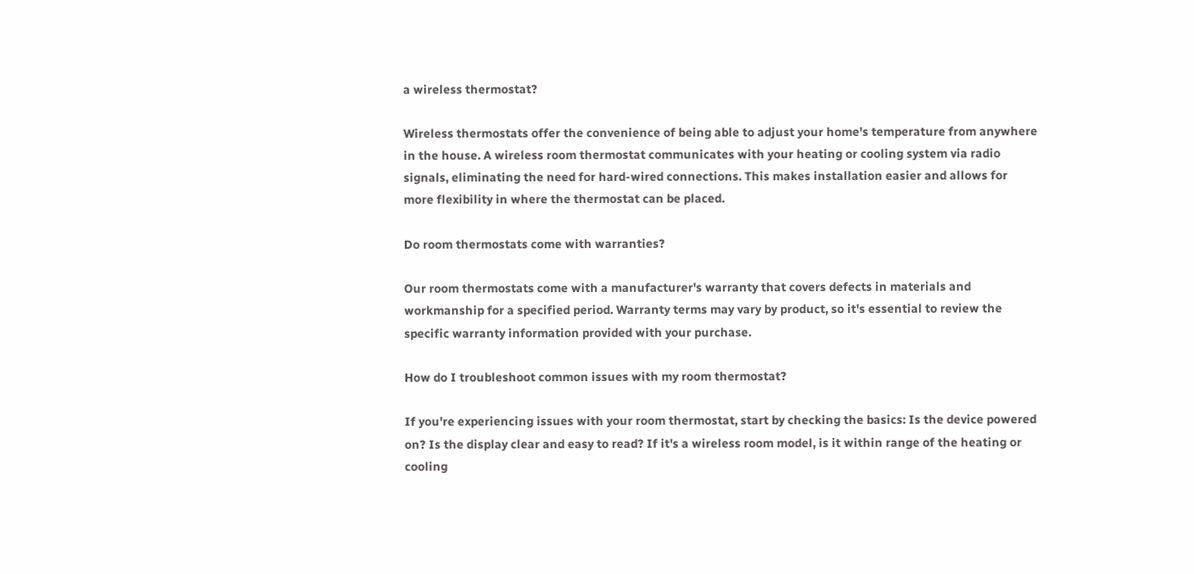a wireless thermostat?

Wireless thermostats offer the convenience of being able to adjust your home's temperature from anywhere in the house. A wireless room thermostat communicates with your heating or cooling system via radio signals, eliminating the need for hard-wired connections. This makes installation easier and allows for more flexibility in where the thermostat can be placed.

Do room thermostats come with warranties?

Our room thermostats come with a manufacturer's warranty that covers defects in materials and workmanship for a specified period. Warranty terms may vary by product, so it's essential to review the specific warranty information provided with your purchase.

How do I troubleshoot common issues with my room thermostat?

If you're experiencing issues with your room thermostat, start by checking the basics: Is the device powered on? Is the display clear and easy to read? If it's a wireless room model, is it within range of the heating or cooling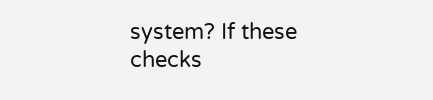system? If these checks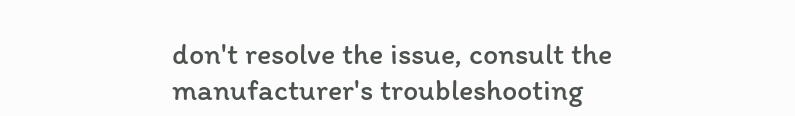don't resolve the issue, consult the manufacturer's troubleshooting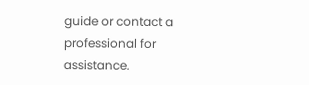guide or contact a professional for assistance.